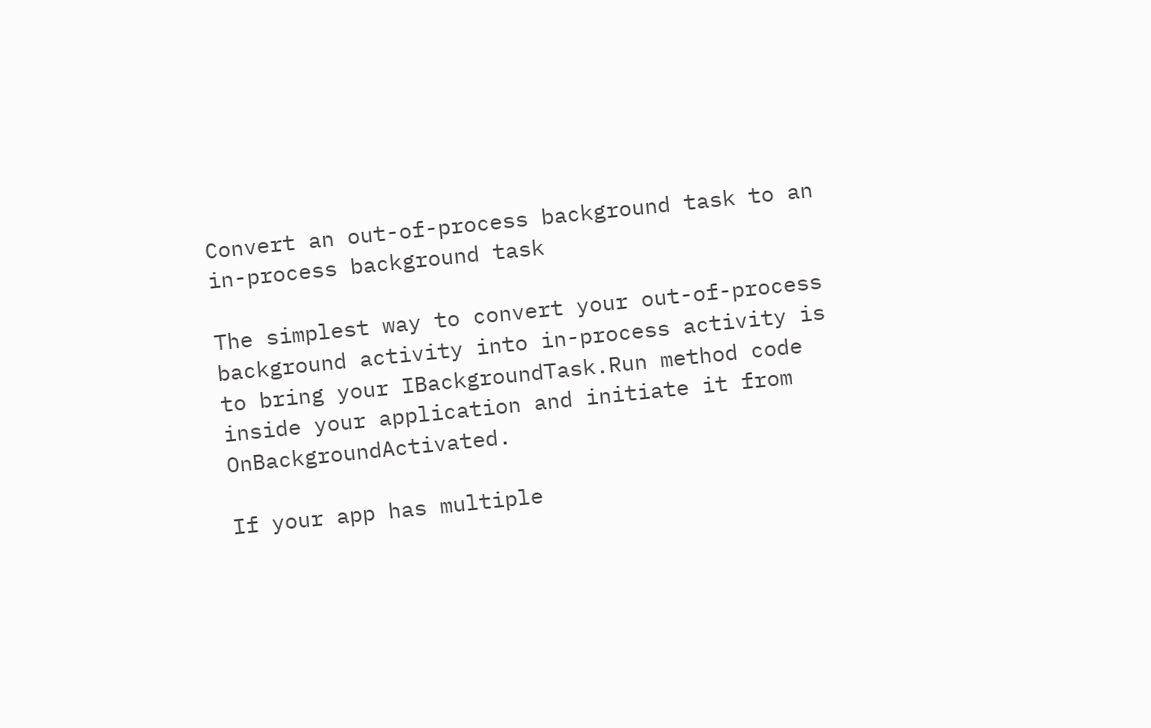Convert an out-of-process background task to an in-process background task

The simplest way to convert your out-of-process background activity into in-process activity is to bring your IBackgroundTask.Run method code inside your application and initiate it from OnBackgroundActivated.

If your app has multiple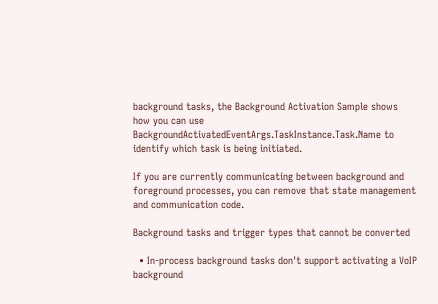background tasks, the Background Activation Sample shows how you can use BackgroundActivatedEventArgs.TaskInstance.Task.Name to identify which task is being initiated.

If you are currently communicating between background and foreground processes, you can remove that state management and communication code.

Background tasks and trigger types that cannot be converted

  • In-process background tasks don't support activating a VoIP background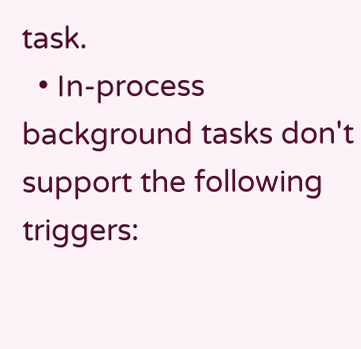task.
  • In-process background tasks don't support the following triggers: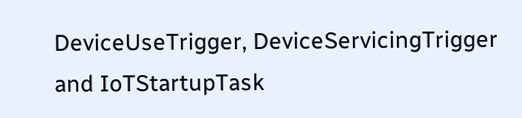DeviceUseTrigger, DeviceServicingTrigger and IoTStartupTask